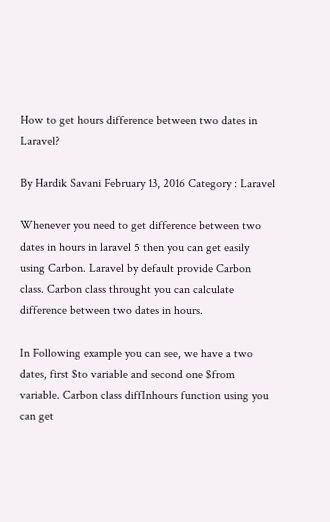How to get hours difference between two dates in Laravel?

By Hardik Savani February 13, 2016 Category : Laravel

Whenever you need to get difference between two dates in hours in laravel 5 then you can get easily using Carbon. Laravel by default provide Carbon class. Carbon class throught you can calculate difference between two dates in hours.

In Following example you can see, we have a two dates, first $to variable and second one $from variable. Carbon class diffInhours function using you can get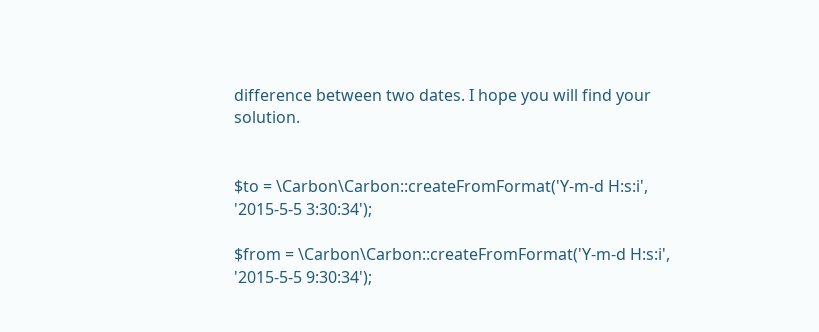difference between two dates. I hope you will find your solution.


$to = \Carbon\Carbon::createFromFormat('Y-m-d H:s:i', '2015-5-5 3:30:34');

$from = \Carbon\Carbon::createFromFormat('Y-m-d H:s:i', '2015-5-5 9:30:34');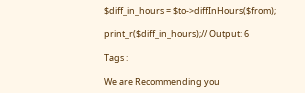$diff_in_hours = $to->diffInHours($from);

print_r($diff_in_hours);// Output: 6

Tags :

We are Recommending you